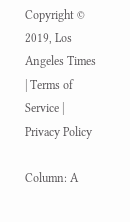Copyright © 2019, Los Angeles Times | Terms of Service | Privacy Policy

Column: A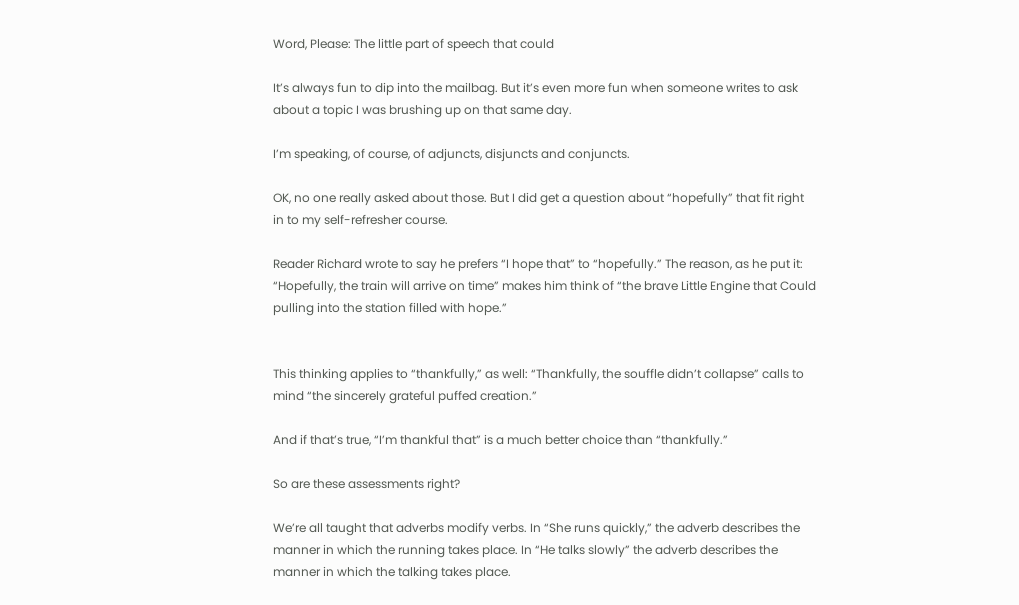Word, Please: The little part of speech that could

It’s always fun to dip into the mailbag. But it’s even more fun when someone writes to ask about a topic I was brushing up on that same day.

I’m speaking, of course, of adjuncts, disjuncts and conjuncts.

OK, no one really asked about those. But I did get a question about “hopefully” that fit right in to my self-refresher course.

Reader Richard wrote to say he prefers “I hope that” to “hopefully.” The reason, as he put it: “Hopefully, the train will arrive on time” makes him think of “the brave Little Engine that Could pulling into the station filled with hope.”


This thinking applies to “thankfully,” as well: “Thankfully, the souffle didn’t collapse” calls to mind “the sincerely grateful puffed creation.”

And if that’s true, “I’m thankful that” is a much better choice than “thankfully.”

So are these assessments right?

We’re all taught that adverbs modify verbs. In “She runs quickly,” the adverb describes the manner in which the running takes place. In “He talks slowly” the adverb describes the manner in which the talking takes place.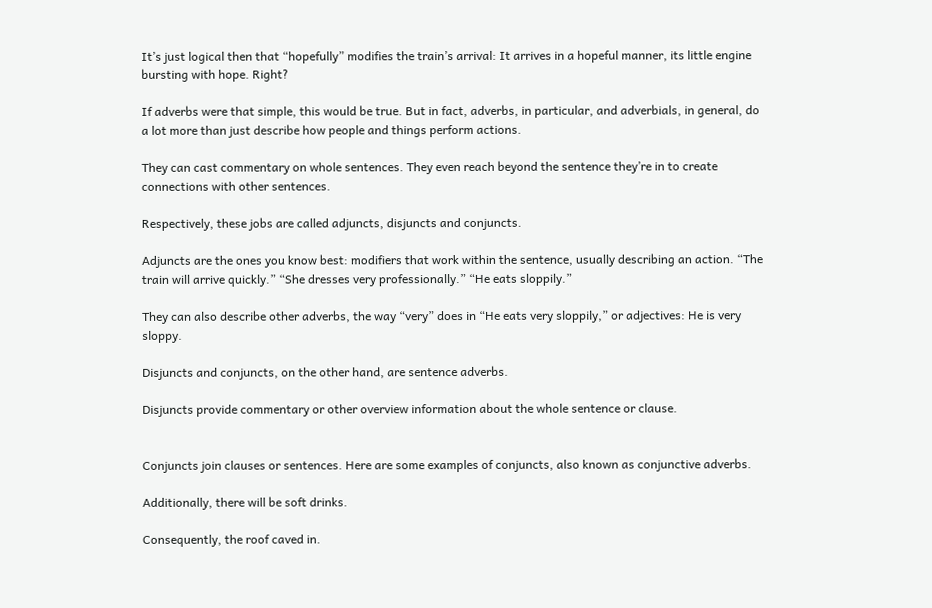It’s just logical then that “hopefully” modifies the train’s arrival: It arrives in a hopeful manner, its little engine bursting with hope. Right?

If adverbs were that simple, this would be true. But in fact, adverbs, in particular, and adverbials, in general, do a lot more than just describe how people and things perform actions.

They can cast commentary on whole sentences. They even reach beyond the sentence they’re in to create connections with other sentences.

Respectively, these jobs are called adjuncts, disjuncts and conjuncts.

Adjuncts are the ones you know best: modifiers that work within the sentence, usually describing an action. “The train will arrive quickly.” “She dresses very professionally.” “He eats sloppily.”

They can also describe other adverbs, the way “very” does in “He eats very sloppily,” or adjectives: He is very sloppy.

Disjuncts and conjuncts, on the other hand, are sentence adverbs.

Disjuncts provide commentary or other overview information about the whole sentence or clause.


Conjuncts join clauses or sentences. Here are some examples of conjuncts, also known as conjunctive adverbs.

Additionally, there will be soft drinks.

Consequently, the roof caved in.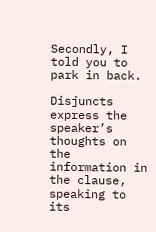Secondly, I told you to park in back.

Disjuncts express the speaker’s thoughts on the information in the clause, speaking to its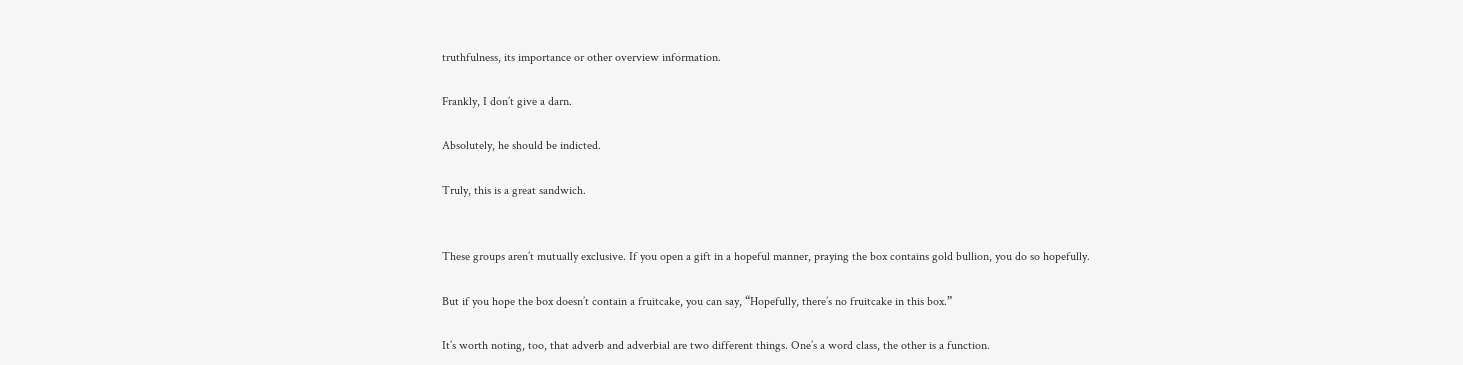truthfulness, its importance or other overview information.

Frankly, I don’t give a darn.

Absolutely, he should be indicted.

Truly, this is a great sandwich.


These groups aren’t mutually exclusive. If you open a gift in a hopeful manner, praying the box contains gold bullion, you do so hopefully.

But if you hope the box doesn’t contain a fruitcake, you can say, “Hopefully, there’s no fruitcake in this box.”

It’s worth noting, too, that adverb and adverbial are two different things. One’s a word class, the other is a function.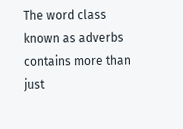The word class known as adverbs contains more than just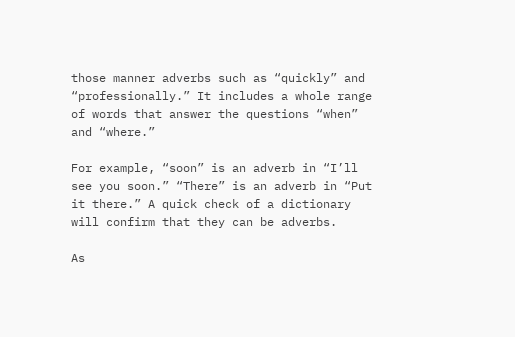those manner adverbs such as “quickly” and “professionally.” It includes a whole range of words that answer the questions “when” and “where.”

For example, “soon” is an adverb in “I’ll see you soon.” “There” is an adverb in “Put it there.” A quick check of a dictionary will confirm that they can be adverbs.

As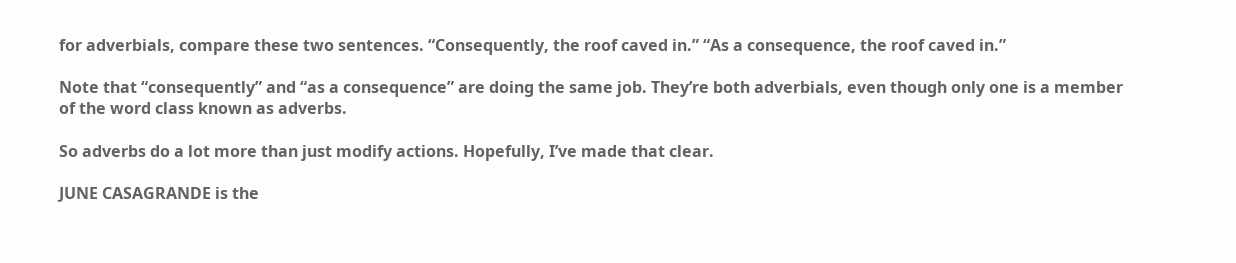for adverbials, compare these two sentences. “Consequently, the roof caved in.” “As a consequence, the roof caved in.”

Note that “consequently” and “as a consequence” are doing the same job. They’re both adverbials, even though only one is a member of the word class known as adverbs.

So adverbs do a lot more than just modify actions. Hopefully, I’ve made that clear.

JUNE CASAGRANDE is the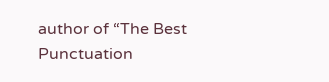author of “The Best Punctuation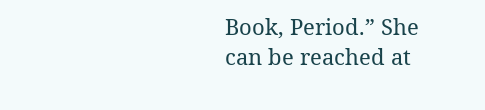Book, Period.” She can be reached at